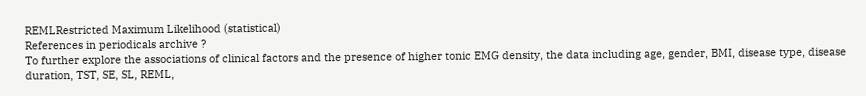REMLRestricted Maximum Likelihood (statistical)
References in periodicals archive ?
To further explore the associations of clinical factors and the presence of higher tonic EMG density, the data including age, gender, BMI, disease type, disease duration, TST, SE, SL, REML,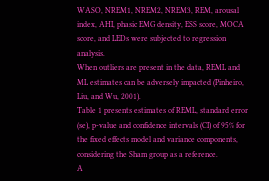WASO, NREM1, NREM2, NREM3, REM, arousal index, AHI, phasic EMG density, ESS score, MOCA score, and LEDs were subjected to regression analysis.
When outliers are present in the data, REML and ML estimates can be adversely impacted (Pinheiro, Liu, and Wu, 2001).
Table 1 presents estimates of REML, standard error (se), p-value and confidence intervals (CI) of 95% for the fixed effects model and variance components, considering the Sham group as a reference.
A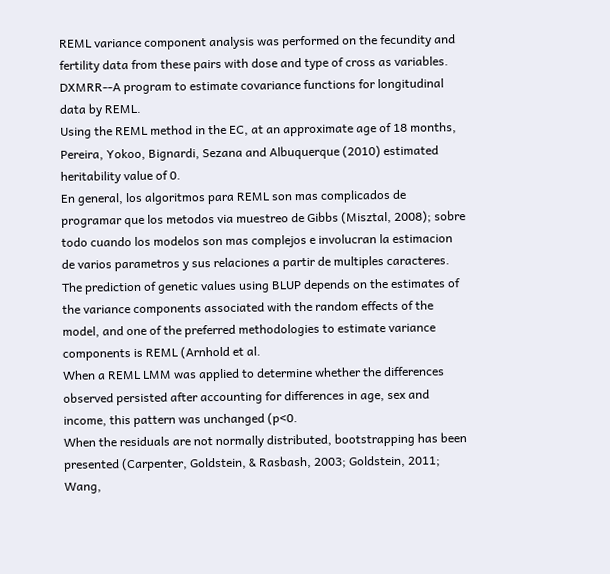REML variance component analysis was performed on the fecundity and fertility data from these pairs with dose and type of cross as variables.
DXMRR--A program to estimate covariance functions for longitudinal data by REML.
Using the REML method in the EC, at an approximate age of 18 months, Pereira, Yokoo, Bignardi, Sezana and Albuquerque (2010) estimated heritability value of 0.
En general, los algoritmos para REML son mas complicados de programar que los metodos via muestreo de Gibbs (Misztal, 2008); sobre todo cuando los modelos son mas complejos e involucran la estimacion de varios parametros y sus relaciones a partir de multiples caracteres.
The prediction of genetic values using BLUP depends on the estimates of the variance components associated with the random effects of the model, and one of the preferred methodologies to estimate variance components is REML (Arnhold et al.
When a REML LMM was applied to determine whether the differences observed persisted after accounting for differences in age, sex and income, this pattern was unchanged (p<0.
When the residuals are not normally distributed, bootstrapping has been presented (Carpenter, Goldstein, & Rasbash, 2003; Goldstein, 2011; Wang,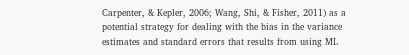Carpenter, & Kepler, 2006; Wang, Shi, & Fisher, 2011) as a potential strategy for dealing with the bias in the variance estimates and standard errors that results from using ML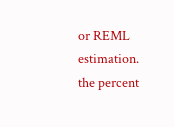or REML estimation.
the percent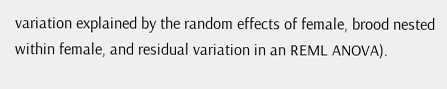variation explained by the random effects of female, brood nested within female, and residual variation in an REML ANOVA).